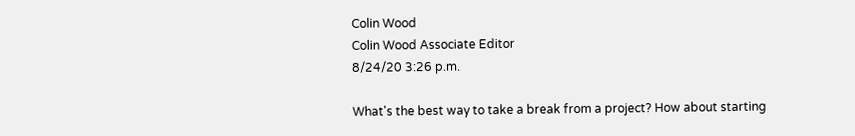Colin Wood
Colin Wood Associate Editor
8/24/20 3:26 p.m.

What's the best way to take a break from a project? How about starting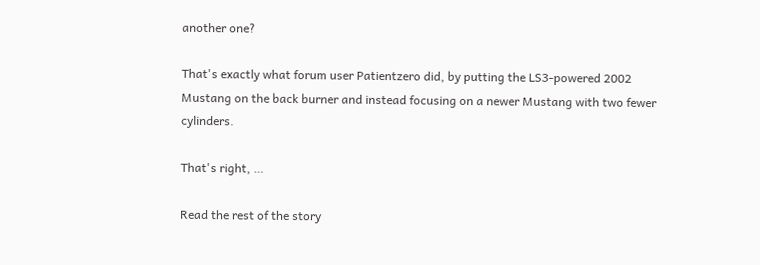another one?

That's exactly what forum user Patientzero did, by putting the LS3-powered 2002 Mustang on the back burner and instead focusing on a newer Mustang with two fewer cylinders.

That's right, …

Read the rest of the story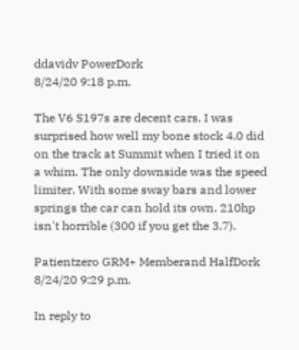ddavidv PowerDork
8/24/20 9:18 p.m.

The V6 S197s are decent cars. I was surprised how well my bone stock 4.0 did on the track at Summit when I tried it on a whim. The only downside was the speed limiter. With some sway bars and lower springs the car can hold its own. 210hp isn't horrible (300 if you get the 3.7).

Patientzero GRM+ Memberand HalfDork
8/24/20 9:29 p.m.

In reply to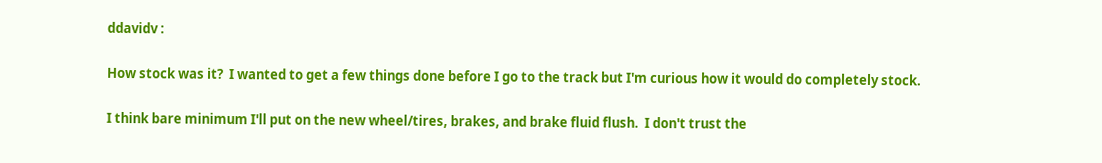ddavidv :

How stock was it?  I wanted to get a few things done before I go to the track but I'm curious how it would do completely stock.

I think bare minimum I'll put on the new wheel/tires, brakes, and brake fluid flush.  I don't trust the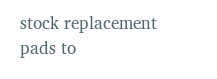stock replacement pads to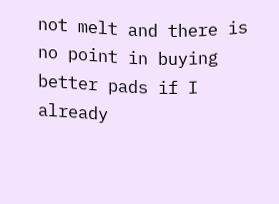not melt and there is no point in buying better pads if I already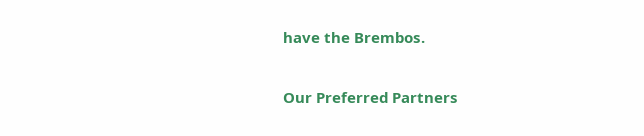have the Brembos.

Our Preferred Partners